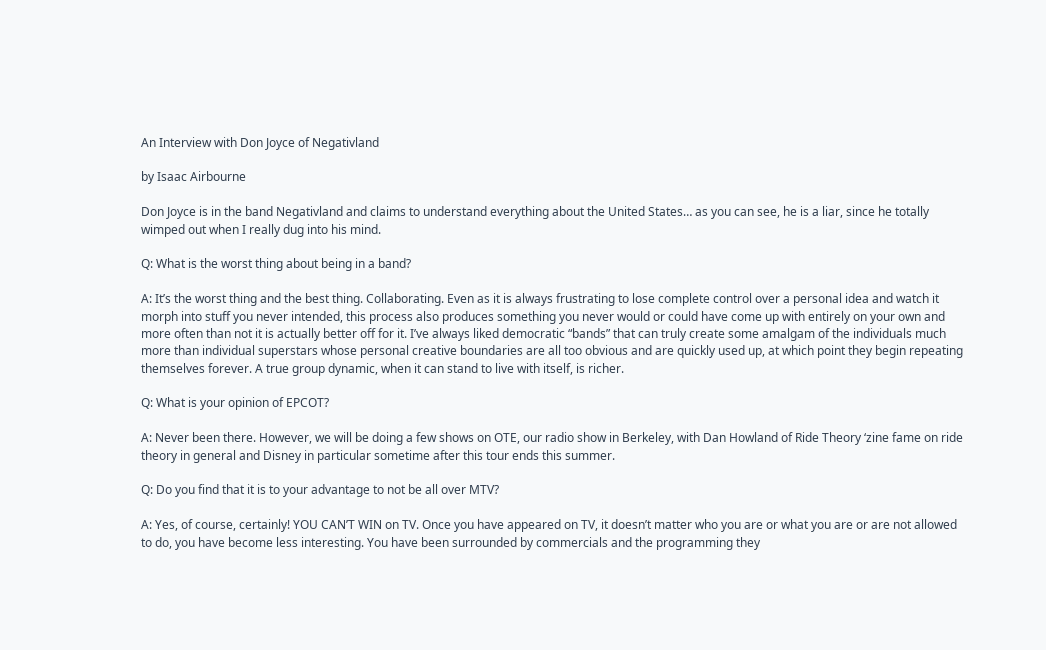An Interview with Don Joyce of Negativland

by Isaac Airbourne

Don Joyce is in the band Negativland and claims to understand everything about the United States… as you can see, he is a liar, since he totally wimped out when I really dug into his mind.

Q: What is the worst thing about being in a band?

A: It’s the worst thing and the best thing. Collaborating. Even as it is always frustrating to lose complete control over a personal idea and watch it morph into stuff you never intended, this process also produces something you never would or could have come up with entirely on your own and more often than not it is actually better off for it. I’ve always liked democratic “bands” that can truly create some amalgam of the individuals much more than individual superstars whose personal creative boundaries are all too obvious and are quickly used up, at which point they begin repeating themselves forever. A true group dynamic, when it can stand to live with itself, is richer.

Q: What is your opinion of EPCOT?

A: Never been there. However, we will be doing a few shows on OTE, our radio show in Berkeley, with Dan Howland of Ride Theory ‘zine fame on ride theory in general and Disney in particular sometime after this tour ends this summer.

Q: Do you find that it is to your advantage to not be all over MTV?

A: Yes, of course, certainly! YOU CAN’T WIN on TV. Once you have appeared on TV, it doesn’t matter who you are or what you are or are not allowed to do, you have become less interesting. You have been surrounded by commercials and the programming they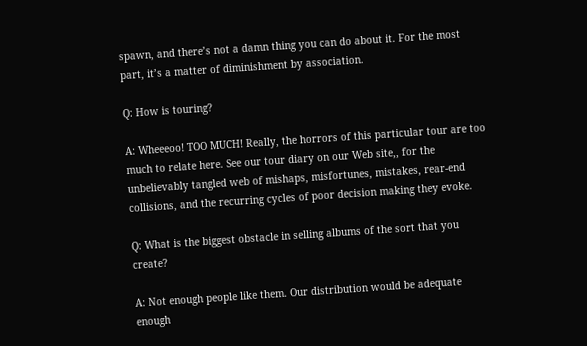spawn, and there’s not a damn thing you can do about it. For the most part, it’s a matter of diminishment by association.

Q: How is touring?

A: Wheeeoo! TOO MUCH! Really, the horrors of this particular tour are too much to relate here. See our tour diary on our Web site,, for the unbelievably tangled web of mishaps, misfortunes, mistakes, rear-end collisions, and the recurring cycles of poor decision making they evoke.

Q: What is the biggest obstacle in selling albums of the sort that you create?

A: Not enough people like them. Our distribution would be adequate enough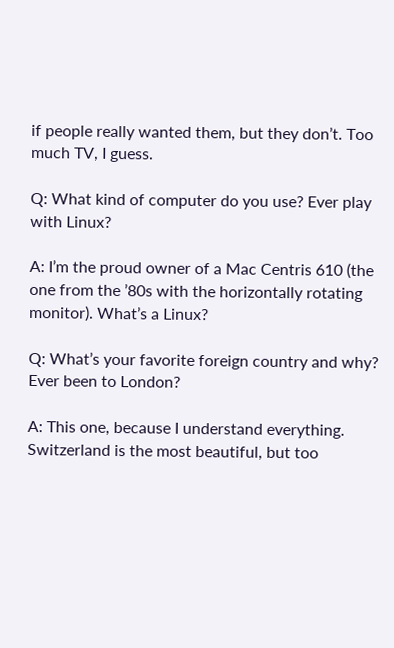if people really wanted them, but they don’t. Too much TV, I guess.

Q: What kind of computer do you use? Ever play with Linux?

A: I’m the proud owner of a Mac Centris 610 (the one from the ’80s with the horizontally rotating monitor). What’s a Linux?

Q: What’s your favorite foreign country and why? Ever been to London?

A: This one, because I understand everything. Switzerland is the most beautiful, but too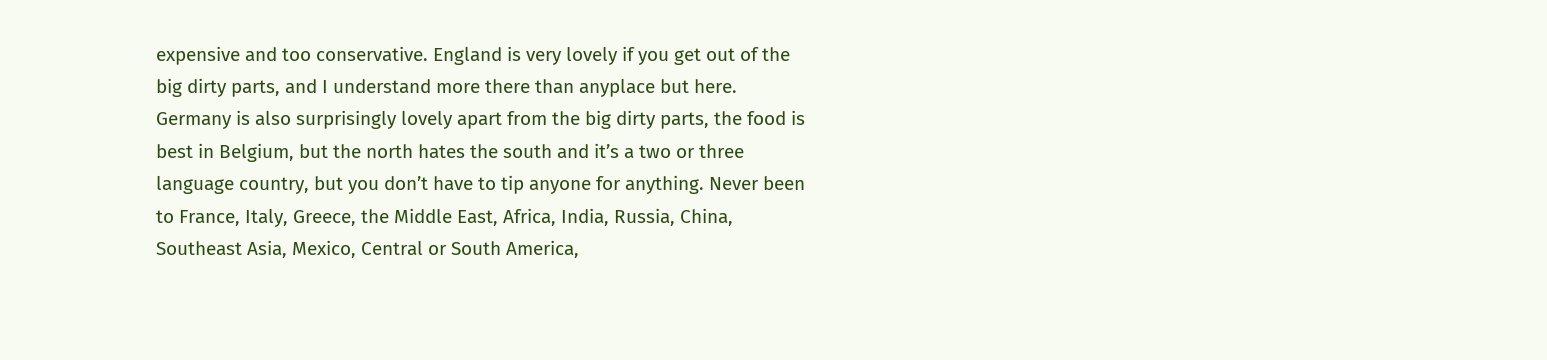expensive and too conservative. England is very lovely if you get out of the big dirty parts, and I understand more there than anyplace but here. Germany is also surprisingly lovely apart from the big dirty parts, the food is best in Belgium, but the north hates the south and it’s a two or three language country, but you don’t have to tip anyone for anything. Never been to France, Italy, Greece, the Middle East, Africa, India, Russia, China, Southeast Asia, Mexico, Central or South America,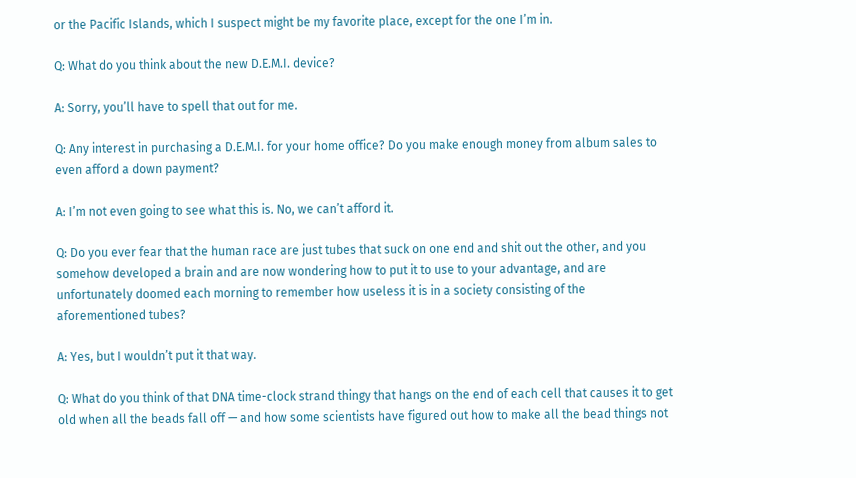or the Pacific Islands, which I suspect might be my favorite place, except for the one I’m in.

Q: What do you think about the new D.E.M.I. device?

A: Sorry, you’ll have to spell that out for me.

Q: Any interest in purchasing a D.E.M.I. for your home office? Do you make enough money from album sales to even afford a down payment?

A: I’m not even going to see what this is. No, we can’t afford it.

Q: Do you ever fear that the human race are just tubes that suck on one end and shit out the other, and you somehow developed a brain and are now wondering how to put it to use to your advantage, and are unfortunately doomed each morning to remember how useless it is in a society consisting of the aforementioned tubes?

A: Yes, but I wouldn’t put it that way.

Q: What do you think of that DNA time-clock strand thingy that hangs on the end of each cell that causes it to get old when all the beads fall off — and how some scientists have figured out how to make all the bead things not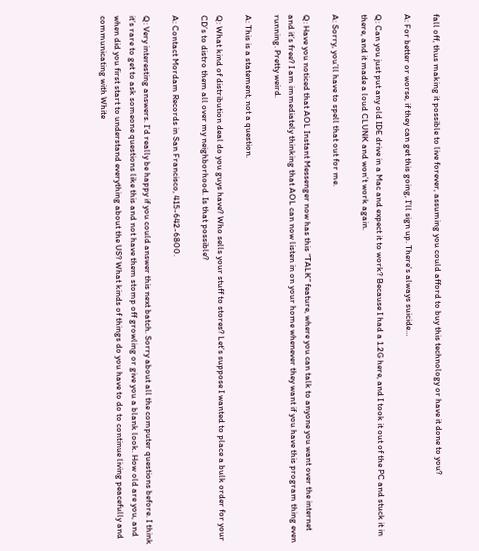fall off, thus making it possible to live forever, assuming you could afford to buy this technology or have it done to you?

A: For better or worse, if they can get this going, I’ll sign up. There’s always suicide…

Q: Can you just put any old IDE drive in a Mac and expect it to work? Because I had a 1.2G here, and I took it out of the PC and stuck it in there, and it made a loud CLUNK and won’t work again.

A: Sorry, you’ll have to spell that out for me.

Q: Have you noticed that AOL Instant Messenger now has this “TALK” feature, where you can talk to anyone you want over the internet and it’s free? I am immediately thinking that AOL can now listen in on your home whenever they want if you have this program thing even running. Pretty weird.

A: This is a statement, not a question.

Q: What kind of distribution deal do you guys have? Who sells your stuff to stores? Let’s suppose I wanted to place a bulk order for your CD’s to distro them all over my neighborhood. Is that possible?

A: Contact Mordam Records in San Francisco, 415-642-6800.

Q: Very interesting answers. I’d really be happy if you could answer this next batch. Sorry about all the computer questions before. I think it’s rare to get to ask someone questions like this and not have them stomp off growling or give you a blank look. How old are you, and when did you first start to understand everything about the US? What kinds of things do you have to do to continue living peacefully and communicating with White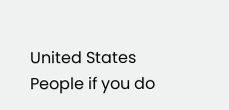United States People if you do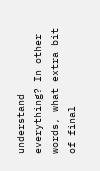understand everything? In other words, what extra bit of final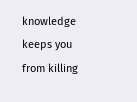knowledge keeps you from killing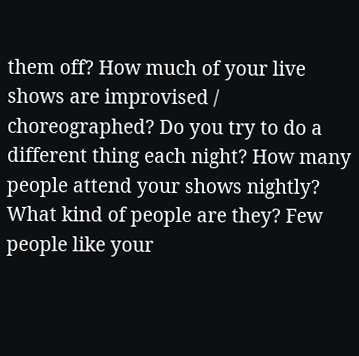them off? How much of your live shows are improvised / choreographed? Do you try to do a different thing each night? How many people attend your shows nightly? What kind of people are they? Few people like your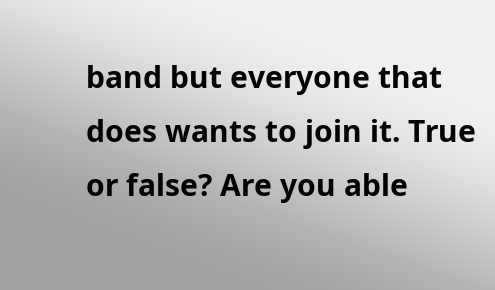band but everyone that does wants to join it. True or false? Are you able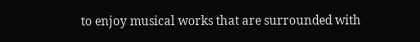to enjoy musical works that are surrounded with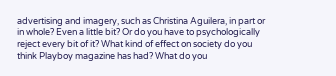advertising and imagery, such as Christina Aguilera, in part or in whole? Even a little bit? Or do you have to psychologically reject every bit of it? What kind of effect on society do you think Playboy magazine has had? What do you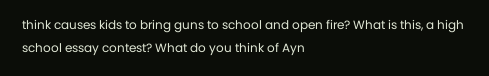think causes kids to bring guns to school and open fire? What is this, a high school essay contest? What do you think of Ayn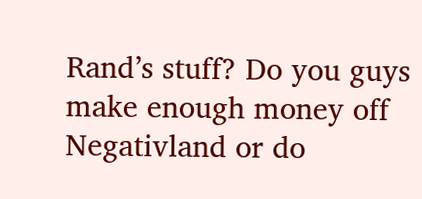Rand’s stuff? Do you guys make enough money off Negativland or do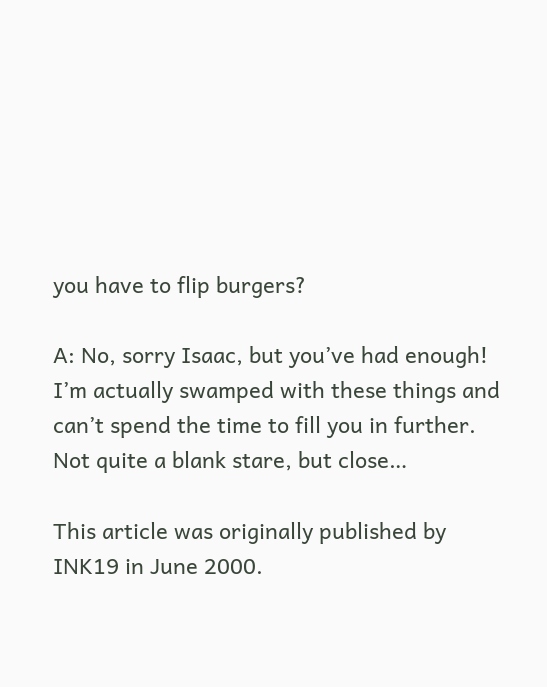you have to flip burgers?

A: No, sorry Isaac, but you’ve had enough! I’m actually swamped with these things and can’t spend the time to fill you in further. Not quite a blank stare, but close…

This article was originally published by INK19 in June 2000.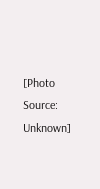[Photo Source: Unknown]